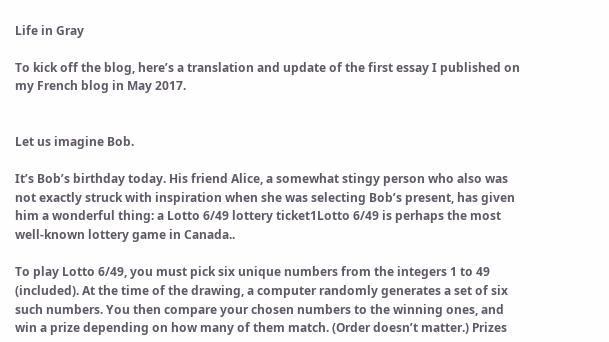Life in Gray

To kick off the blog, here’s a translation and update of the first essay I published on my French blog in May 2017.


Let us imagine Bob.

It’s Bob’s birthday today. His friend Alice, a somewhat stingy person who also was not exactly struck with inspiration when she was selecting Bob’s present, has given him a wonderful thing: a Lotto 6/49 lottery ticket1Lotto 6/49 is perhaps the most well-known lottery game in Canada..

To play Lotto 6/49, you must pick six unique numbers from the integers 1 to 49 (included). At the time of the drawing, a computer randomly generates a set of six such numbers. You then compare your chosen numbers to the winning ones, and win a prize depending on how many of them match. (Order doesn’t matter.) Prizes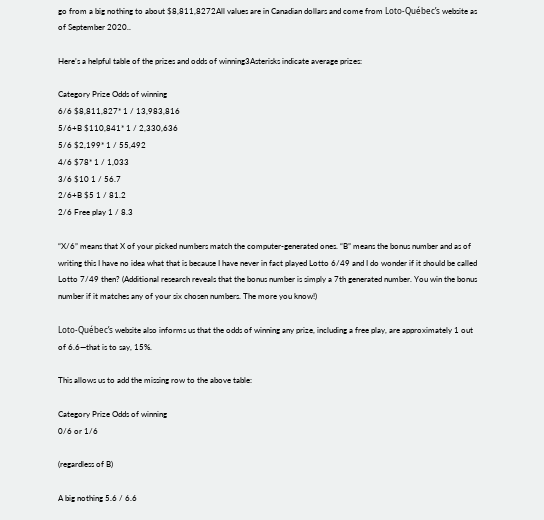go from a big nothing to about $8,811,8272All values are in Canadian dollars and come from Loto-Québec’s website as of September 2020..

Here’s a helpful table of the prizes and odds of winning3Asterisks indicate average prizes:

Category Prize Odds of winning
6/6 $8,811,827* 1 / 13,983,816
5/6+B $110,841* 1 / 2,330,636
5/6 $2,199* 1 / 55,492
4/6 $78* 1 / 1,033
3/6 $10 1 / 56.7
2/6+B $5 1 / 81.2
2/6 Free play 1 / 8.3

“X/6” means that X of your picked numbers match the computer-generated ones. “B” means the bonus number and as of writing this I have no idea what that is because I have never in fact played Lotto 6/49 and I do wonder if it should be called Lotto 7/49 then? (Additional research reveals that the bonus number is simply a 7th generated number. You win the bonus number if it matches any of your six chosen numbers. The more you know!)

Loto-Québec’s website also informs us that the odds of winning any prize, including a free play, are approximately 1 out of 6.6—that is to say, 15%.

This allows us to add the missing row to the above table:

Category Prize Odds of winning
0/6 or 1/6

(regardless of B)

A big nothing 5.6 / 6.6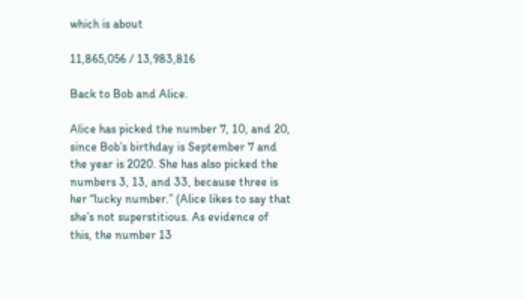which is about

11,865,056 / 13,983,816

Back to Bob and Alice.

Alice has picked the number 7, 10, and 20, since Bob’s birthday is September 7 and the year is 2020. She has also picked the numbers 3, 13, and 33, because three is her “lucky number.” (Alice likes to say that she’s not superstitious. As evidence of this, the number 13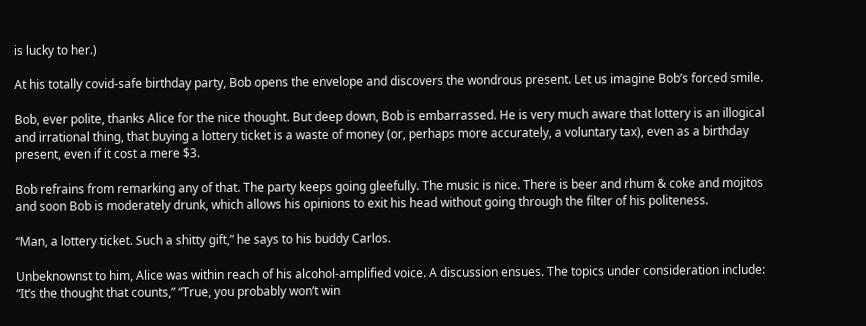is lucky to her.)

At his totally covid-safe birthday party, Bob opens the envelope and discovers the wondrous present. Let us imagine Bob’s forced smile.

Bob, ever polite, thanks Alice for the nice thought. But deep down, Bob is embarrassed. He is very much aware that lottery is an illogical and irrational thing, that buying a lottery ticket is a waste of money (or, perhaps more accurately, a voluntary tax), even as a birthday present, even if it cost a mere $3.

Bob refrains from remarking any of that. The party keeps going gleefully. The music is nice. There is beer and rhum & coke and mojitos and soon Bob is moderately drunk, which allows his opinions to exit his head without going through the filter of his politeness.

“Man, a lottery ticket. Such a shitty gift,” he says to his buddy Carlos.

Unbeknownst to him, Alice was within reach of his alcohol-amplified voice. A discussion ensues. The topics under consideration include: “It’s the thought that counts,” “True, you probably won’t win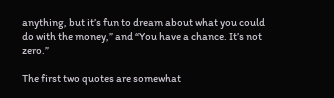anything, but it’s fun to dream about what you could do with the money,” and “You have a chance. It’s not zero.”

The first two quotes are somewhat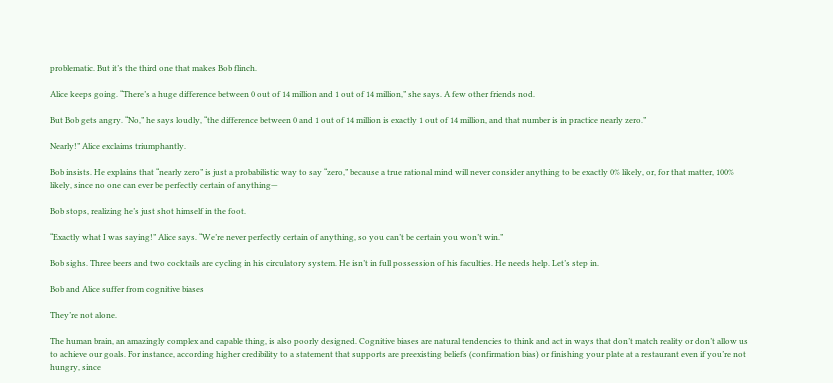problematic. But it’s the third one that makes Bob flinch.

Alice keeps going. “There’s a huge difference between 0 out of 14 million and 1 out of 14 million,” she says. A few other friends nod.

But Bob gets angry. “No,” he says loudly, “the difference between 0 and 1 out of 14 million is exactly 1 out of 14 million, and that number is in practice nearly zero.”

Nearly!” Alice exclaims triumphantly.

Bob insists. He explains that “nearly zero” is just a probabilistic way to say “zero,” because a true rational mind will never consider anything to be exactly 0% likely, or, for that matter, 100% likely, since no one can ever be perfectly certain of anything—

Bob stops, realizing he’s just shot himself in the foot.

“Exactly what I was saying!” Alice says. “We’re never perfectly certain of anything, so you can’t be certain you won’t win.”

Bob sighs. Three beers and two cocktails are cycling in his circulatory system. He isn’t in full possession of his faculties. He needs help. Let’s step in.

Bob and Alice suffer from cognitive biases

They’re not alone.

The human brain, an amazingly complex and capable thing, is also poorly designed. Cognitive biases are natural tendencies to think and act in ways that don’t match reality or don’t allow us to achieve our goals. For instance, according higher credibility to a statement that supports are preexisting beliefs (confirmation bias) or finishing your plate at a restaurant even if you’re not hungry, since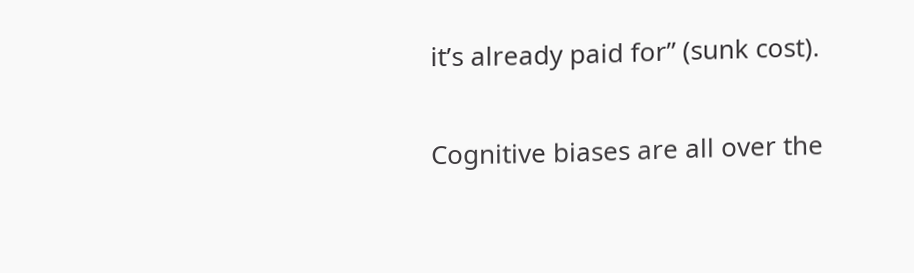it’s already paid for” (sunk cost).

Cognitive biases are all over the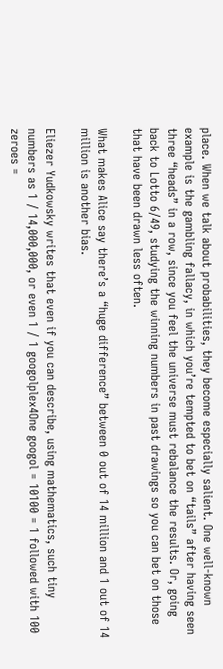place. When we talk about probabilities, they become especially salient. One well-known example is the gambling fallacy, in which you’re tempted to bet on “tails” after having seen three “heads” in a row, since you feel the universe must rebalance the results. Or, going back to Lotto 6/49, studying the winning numbers in past drawings so you can bet on those that have been drawn less often.

What makes Alice say there’s a “huge difference” between 0 out of 14 million and 1 out of 14 million is another bias.

Eliezer Yudkowsky writes that even if you can describe, using mathematics, such tiny numbers as 1 / 14,000,000, or even 1 / 1 googolplex4One googol = 10100 = 1 followed with 100 zeroes =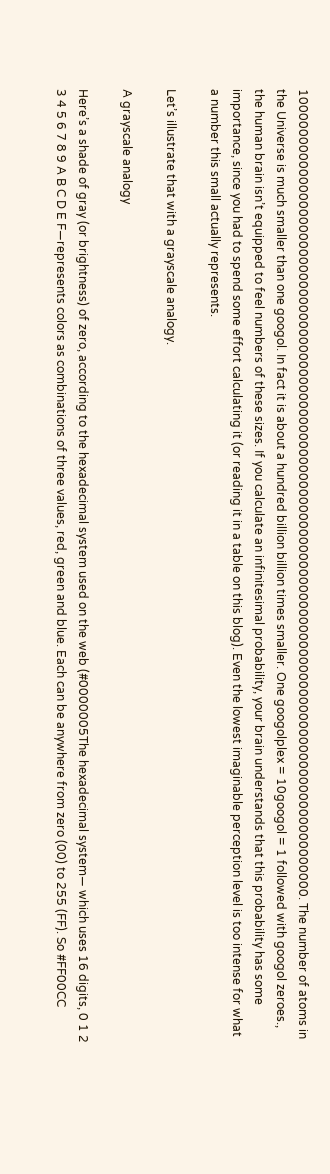10000000000000000000000000000000000000000000000000000000000000000000000000000000000000000000000000000. The number of atoms in the Universe is much smaller than one googol. In fact it is about a hundred billion billion times smaller. One googolplex = 10googol = 1 followed with googol zeroes., the human brain isn’t equipped to feel numbers of these sizes. If you calculate an infinitesimal probability, your brain understands that this probability has some importance, since you had to spend some effort calculating it (or reading it in a table on this blog). Even the lowest imaginable perception level is too intense for what a number this small actually represents.

Let’s illustrate that with a grayscale analogy.

A grayscale analogy

Here’s a shade of gray (or brightness) of zero, according to the hexadecimal system used on the web (#0000005The hexadecimal system— which uses 16 digits, 0 1 2 3 4 5 6 7 8 9 A B C D E F—represents colors as combinations of three values, red, green and blue. Each can be anywhere from zero (00) to 255 (FF). So #FF00CC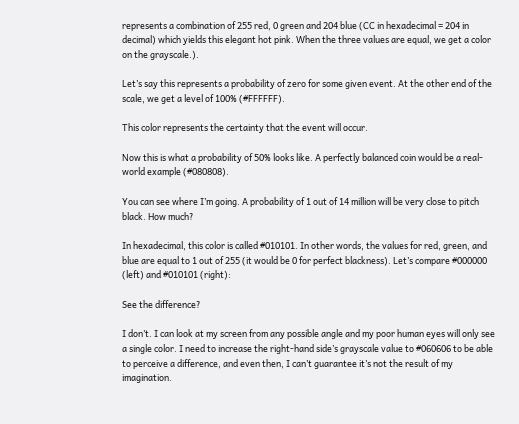represents a combination of 255 red, 0 green and 204 blue (CC in hexadecimal = 204 in decimal) which yields this elegant hot pink. When the three values are equal, we get a color on the grayscale.).

Let’s say this represents a probability of zero for some given event. At the other end of the scale, we get a level of 100% (#FFFFFF).

This color represents the certainty that the event will occur.

Now this is what a probability of 50% looks like. A perfectly balanced coin would be a real-world example (#080808).

You can see where I’m going. A probability of 1 out of 14 million will be very close to pitch black. How much?

In hexadecimal, this color is called #010101. In other words, the values for red, green, and blue are equal to 1 out of 255 (it would be 0 for perfect blackness). Let’s compare #000000 (left) and #010101 (right):

See the difference?

I don’t. I can look at my screen from any possible angle and my poor human eyes will only see a single color. I need to increase the right-hand side’s grayscale value to #060606 to be able to perceive a difference, and even then, I can’t guarantee it’s not the result of my imagination.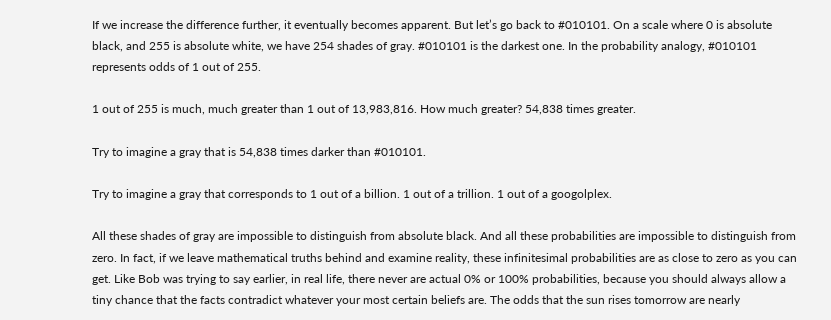If we increase the difference further, it eventually becomes apparent. But let’s go back to #010101. On a scale where 0 is absolute black, and 255 is absolute white, we have 254 shades of gray. #010101 is the darkest one. In the probability analogy, #010101 represents odds of 1 out of 255.

1 out of 255 is much, much greater than 1 out of 13,983,816. How much greater? 54,838 times greater.

Try to imagine a gray that is 54,838 times darker than #010101.

Try to imagine a gray that corresponds to 1 out of a billion. 1 out of a trillion. 1 out of a googolplex.

All these shades of gray are impossible to distinguish from absolute black. And all these probabilities are impossible to distinguish from zero. In fact, if we leave mathematical truths behind and examine reality, these infinitesimal probabilities are as close to zero as you can get. Like Bob was trying to say earlier, in real life, there never are actual 0% or 100% probabilities, because you should always allow a tiny chance that the facts contradict whatever your most certain beliefs are. The odds that the sun rises tomorrow are nearly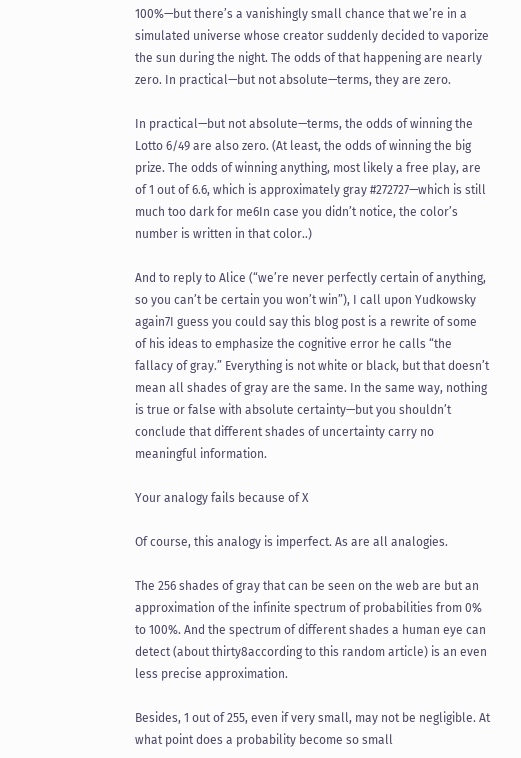100%—but there’s a vanishingly small chance that we’re in a simulated universe whose creator suddenly decided to vaporize the sun during the night. The odds of that happening are nearly zero. In practical—but not absolute—terms, they are zero.

In practical—but not absolute—terms, the odds of winning the Lotto 6/49 are also zero. (At least, the odds of winning the big prize. The odds of winning anything, most likely a free play, are of 1 out of 6.6, which is approximately gray #272727—which is still much too dark for me6In case you didn’t notice, the color’s number is written in that color..)

And to reply to Alice (“we’re never perfectly certain of anything, so you can’t be certain you won’t win”), I call upon Yudkowsky again7I guess you could say this blog post is a rewrite of some of his ideas to emphasize the cognitive error he calls “the fallacy of gray.” Everything is not white or black, but that doesn’t mean all shades of gray are the same. In the same way, nothing is true or false with absolute certainty—but you shouldn’t conclude that different shades of uncertainty carry no meaningful information.

Your analogy fails because of X

Of course, this analogy is imperfect. As are all analogies.

The 256 shades of gray that can be seen on the web are but an approximation of the infinite spectrum of probabilities from 0% to 100%. And the spectrum of different shades a human eye can detect (about thirty8according to this random article) is an even less precise approximation.

Besides, 1 out of 255, even if very small, may not be negligible. At what point does a probability become so small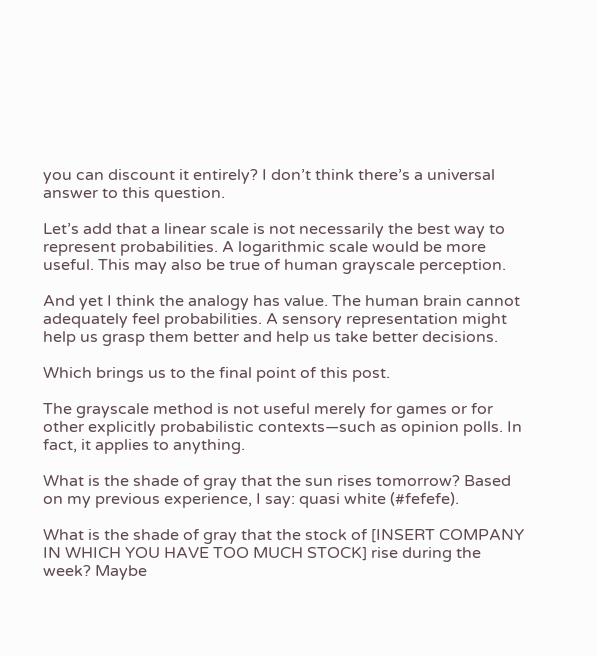you can discount it entirely? I don’t think there’s a universal answer to this question.

Let’s add that a linear scale is not necessarily the best way to represent probabilities. A logarithmic scale would be more useful. This may also be true of human grayscale perception.

And yet I think the analogy has value. The human brain cannot adequately feel probabilities. A sensory representation might help us grasp them better and help us take better decisions.

Which brings us to the final point of this post.

The grayscale method is not useful merely for games or for other explicitly probabilistic contexts—such as opinion polls. In fact, it applies to anything.

What is the shade of gray that the sun rises tomorrow? Based on my previous experience, I say: quasi white (#fefefe).

What is the shade of gray that the stock of [INSERT COMPANY IN WHICH YOU HAVE TOO MUCH STOCK] rise during the week? Maybe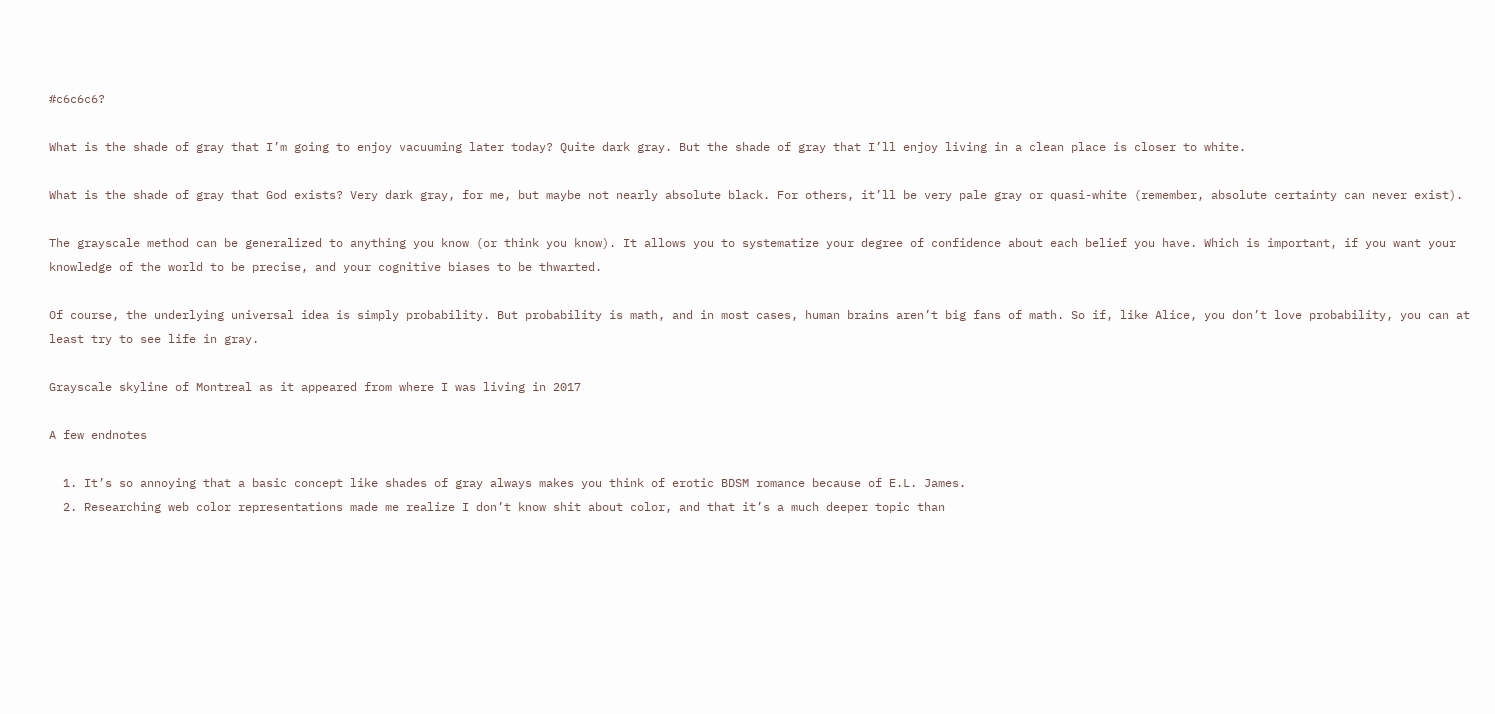#c6c6c6?

What is the shade of gray that I’m going to enjoy vacuuming later today? Quite dark gray. But the shade of gray that I’ll enjoy living in a clean place is closer to white.

What is the shade of gray that God exists? Very dark gray, for me, but maybe not nearly absolute black. For others, it’ll be very pale gray or quasi-white (remember, absolute certainty can never exist).

The grayscale method can be generalized to anything you know (or think you know). It allows you to systematize your degree of confidence about each belief you have. Which is important, if you want your knowledge of the world to be precise, and your cognitive biases to be thwarted.

Of course, the underlying universal idea is simply probability. But probability is math, and in most cases, human brains aren’t big fans of math. So if, like Alice, you don’t love probability, you can at least try to see life in gray.

Grayscale skyline of Montreal as it appeared from where I was living in 2017

A few endnotes

  1. It’s so annoying that a basic concept like shades of gray always makes you think of erotic BDSM romance because of E.L. James.
  2. Researching web color representations made me realize I don’t know shit about color, and that it’s a much deeper topic than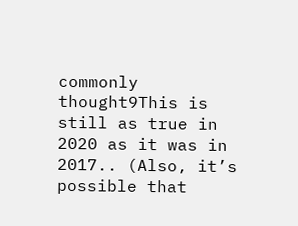commonly thought9This is still as true in 2020 as it was in 2017.. (Also, it’s possible that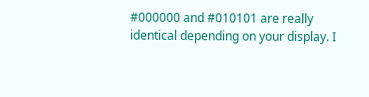#000000 and #010101 are really identical depending on your display. I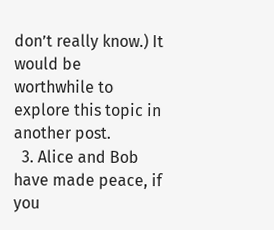don’t really know.) It would be worthwhile to explore this topic in another post.
  3. Alice and Bob have made peace, if you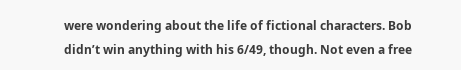were wondering about the life of fictional characters. Bob didn’t win anything with his 6/49, though. Not even a free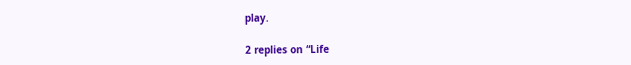play.

2 replies on “Life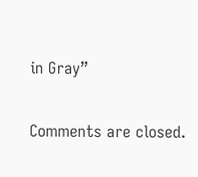in Gray”

Comments are closed.